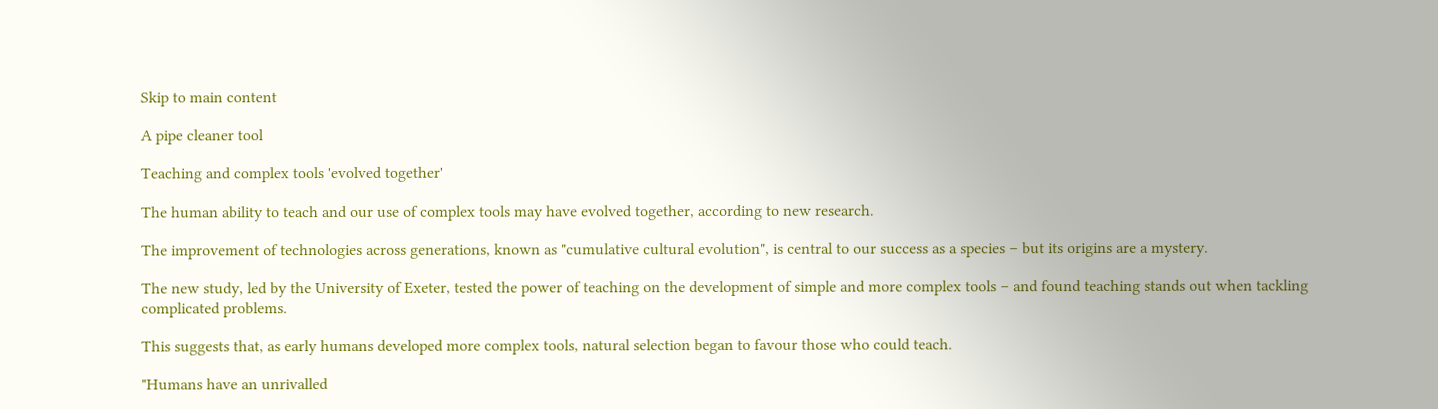Skip to main content

A pipe cleaner tool

Teaching and complex tools 'evolved together'

The human ability to teach and our use of complex tools may have evolved together, according to new research.

The improvement of technologies across generations, known as "cumulative cultural evolution", is central to our success as a species – but its origins are a mystery.

The new study, led by the University of Exeter, tested the power of teaching on the development of simple and more complex tools – and found teaching stands out when tackling complicated problems.

This suggests that, as early humans developed more complex tools, natural selection began to favour those who could teach.

"Humans have an unrivalled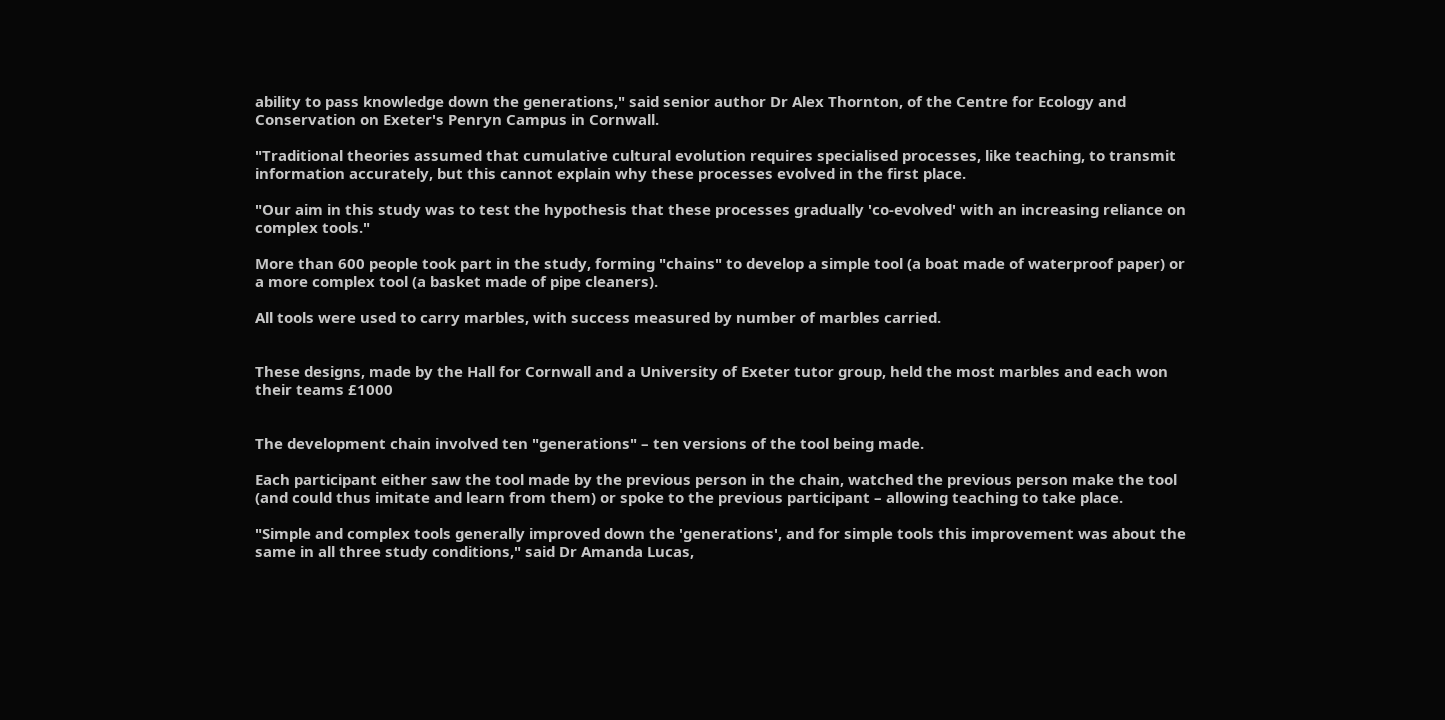ability to pass knowledge down the generations," said senior author Dr Alex Thornton, of the Centre for Ecology and Conservation on Exeter's Penryn Campus in Cornwall.

"Traditional theories assumed that cumulative cultural evolution requires specialised processes, like teaching, to transmit information accurately, but this cannot explain why these processes evolved in the first place.

"Our aim in this study was to test the hypothesis that these processes gradually 'co-evolved' with an increasing reliance on complex tools."

More than 600 people took part in the study, forming "chains" to develop a simple tool (a boat made of waterproof paper) or a more complex tool (a basket made of pipe cleaners).

All tools were used to carry marbles, with success measured by number of marbles carried.


These designs, made by the Hall for Cornwall and a University of Exeter tutor group, held the most marbles and each won their teams £1000


The development chain involved ten "generations" – ten versions of the tool being made.

Each participant either saw the tool made by the previous person in the chain, watched the previous person make the tool (and could thus imitate and learn from them) or spoke to the previous participant – allowing teaching to take place.

"Simple and complex tools generally improved down the 'generations', and for simple tools this improvement was about the same in all three study conditions," said Dr Amanda Lucas,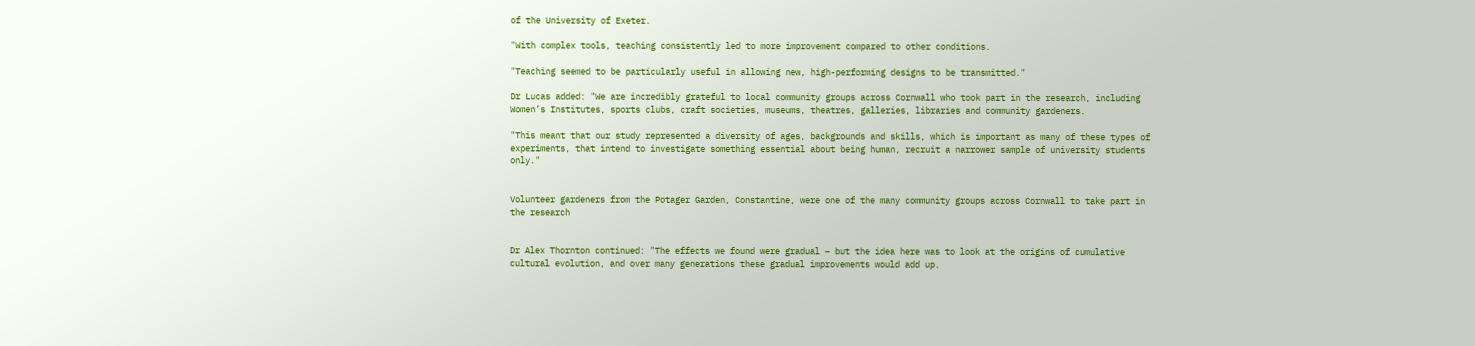of the University of Exeter.

"With complex tools, teaching consistently led to more improvement compared to other conditions.

"Teaching seemed to be particularly useful in allowing new, high-performing designs to be transmitted."

Dr Lucas added: "We are incredibly grateful to local community groups across Cornwall who took part in the research, including Women’s Institutes, sports clubs, craft societies, museums, theatres, galleries, libraries and community gardeners.

"This meant that our study represented a diversity of ages, backgrounds and skills, which is important as many of these types of experiments, that intend to investigate something essential about being human, recruit a narrower sample of university students only."


Volunteer gardeners from the Potager Garden, Constantine, were one of the many community groups across Cornwall to take part in the research


Dr Alex Thornton continued: "The effects we found were gradual – but the idea here was to look at the origins of cumulative cultural evolution, and over many generations these gradual improvements would add up.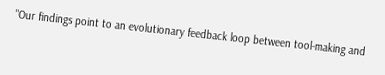"Our findings point to an evolutionary feedback loop between tool-making and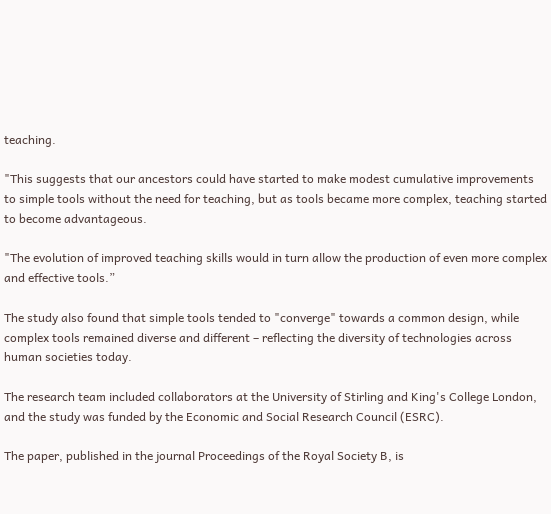teaching.

"This suggests that our ancestors could have started to make modest cumulative improvements to simple tools without the need for teaching, but as tools became more complex, teaching started to become advantageous.

"The evolution of improved teaching skills would in turn allow the production of even more complex and effective tools.”

The study also found that simple tools tended to "converge" towards a common design, while complex tools remained diverse and different – reflecting the diversity of technologies across human societies today.

The research team included collaborators at the University of Stirling and King's College London, and the study was funded by the Economic and Social Research Council (ESRC).

The paper, published in the journal Proceedings of the Royal Society B, is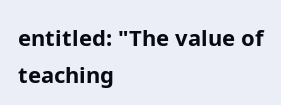entitled: "The value of teaching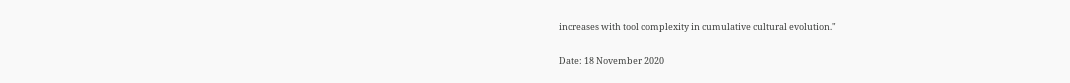increases with tool complexity in cumulative cultural evolution."

Date: 18 November 2020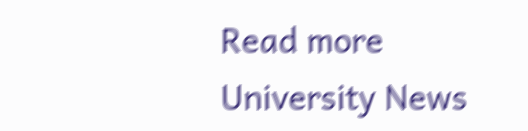Read more University News